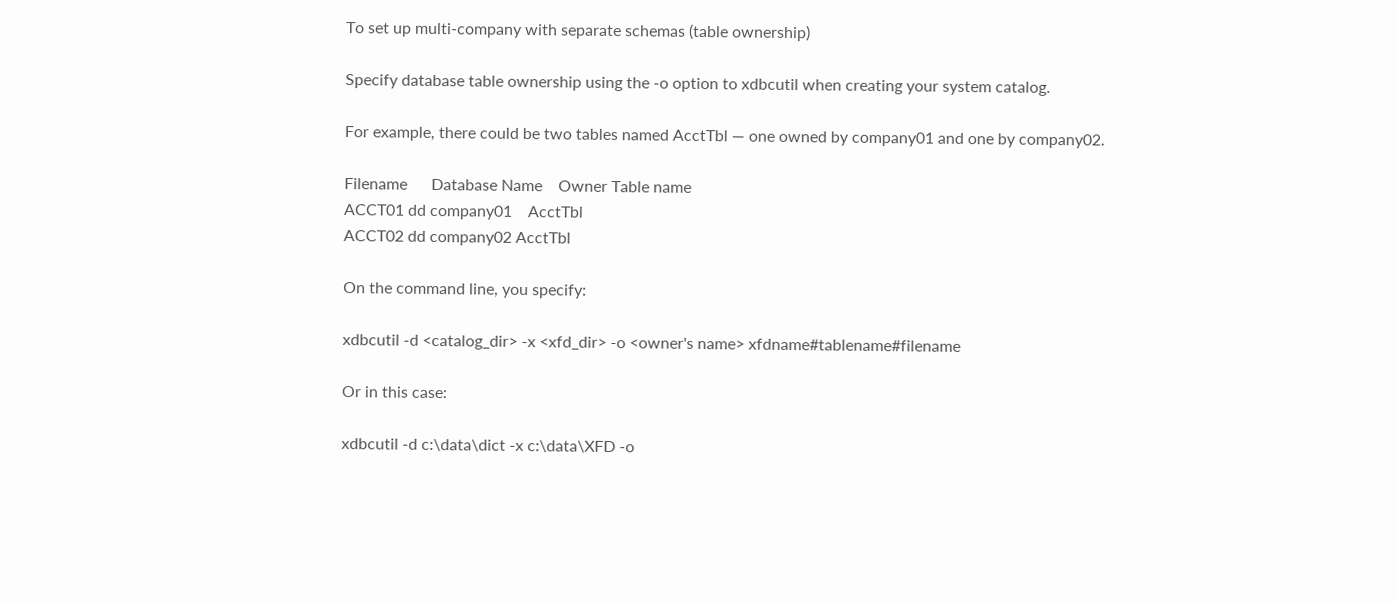To set up multi-company with separate schemas (table ownership)

Specify database table ownership using the -o option to xdbcutil when creating your system catalog.

For example, there could be two tables named AcctTbl — one owned by company01 and one by company02.

Filename      Database Name    Owner Table name
ACCT01 dd company01    AcctTbl
ACCT02 dd company02 AcctTbl

On the command line, you specify:

xdbcutil -d <catalog_dir> -x <xfd_dir> -o <owner's name> xfdname#tablename#filename

Or in this case:

xdbcutil -d c:\data\dict -x c:\data\XFD -o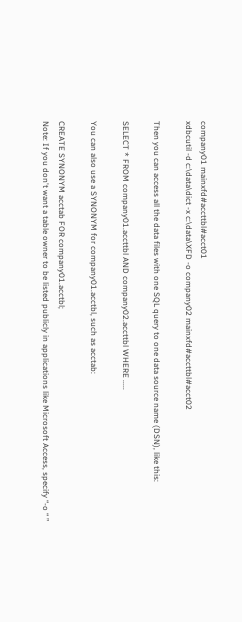company01 mainxfd#accttbl#acct01
xdbcutil -d c:\data\dict -x c:\data\XFD -o company02 mainxfd#accttbl#acct02

Then you can access all the data files with one SQL query to one data source name (DSN), like this:

SELECT * FROM company01.accttbl AND company02.accttbl WHERE .....

You can also use a SYNONYM for company01.acctbl, such as acctab:

CREATE SYNONYM acctab FOR company01.acctbl;
Note: If you don't want a table owner to be listed publicly in applications like Microsoft Access, specify “-o “ ”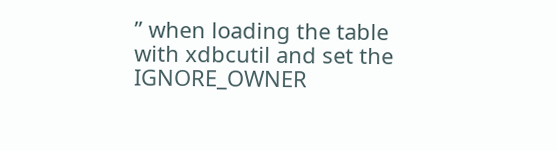” when loading the table with xdbcutil and set the IGNORE_OWNER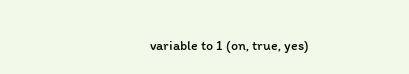variable to 1 (on, true, yes)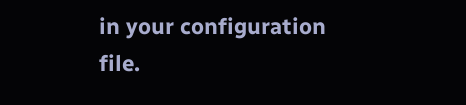in your configuration file.